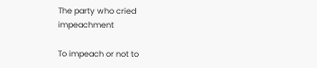The party who cried impeachment

To impeach or not to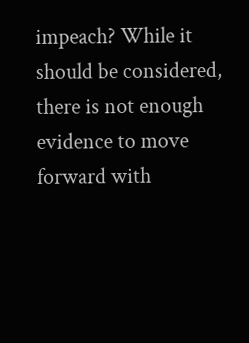impeach? While it should be considered, there is not enough evidence to move forward with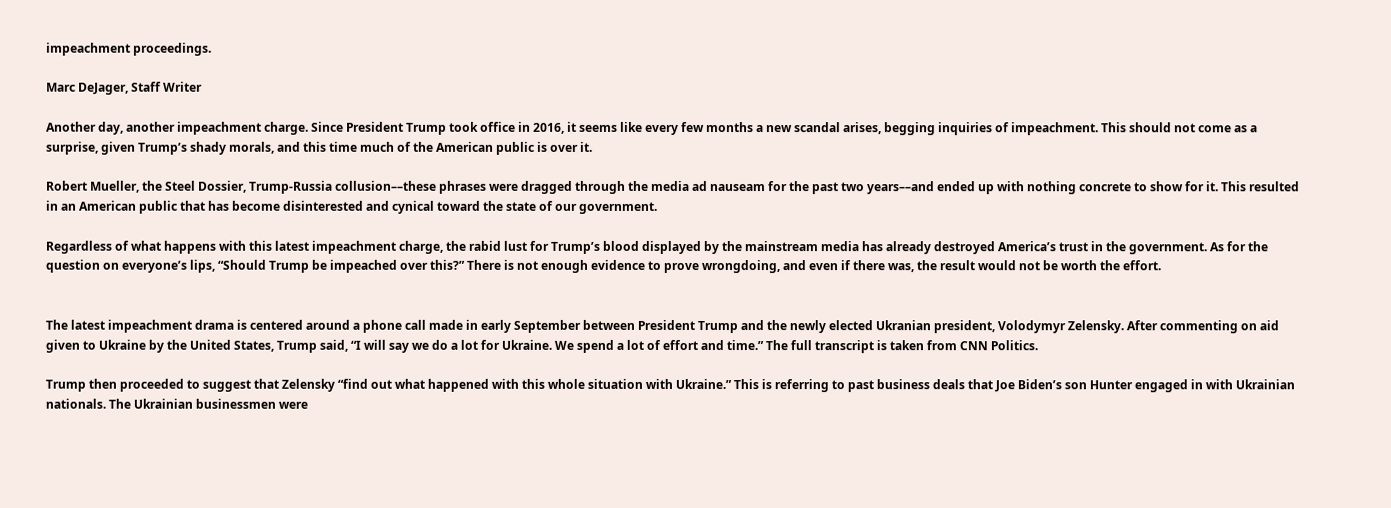impeachment proceedings.

Marc DeJager, Staff Writer

Another day, another impeachment charge. Since President Trump took office in 2016, it seems like every few months a new scandal arises, begging inquiries of impeachment. This should not come as a surprise, given Trump’s shady morals, and this time much of the American public is over it.

Robert Mueller, the Steel Dossier, Trump-Russia collusion––these phrases were dragged through the media ad nauseam for the past two years––and ended up with nothing concrete to show for it. This resulted in an American public that has become disinterested and cynical toward the state of our government.

Regardless of what happens with this latest impeachment charge, the rabid lust for Trump’s blood displayed by the mainstream media has already destroyed America’s trust in the government. As for the question on everyone’s lips, “Should Trump be impeached over this?” There is not enough evidence to prove wrongdoing, and even if there was, the result would not be worth the effort.


The latest impeachment drama is centered around a phone call made in early September between President Trump and the newly elected Ukranian president, Volodymyr Zelensky. After commenting on aid given to Ukraine by the United States, Trump said, “I will say we do a lot for Ukraine. We spend a lot of effort and time.” The full transcript is taken from CNN Politics.

Trump then proceeded to suggest that Zelensky “find out what happened with this whole situation with Ukraine.” This is referring to past business deals that Joe Biden’s son Hunter engaged in with Ukrainian nationals. The Ukrainian businessmen were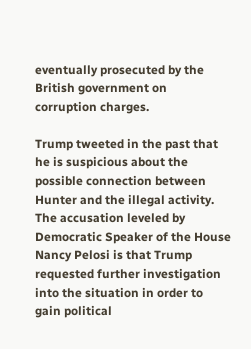eventually prosecuted by the British government on corruption charges.

Trump tweeted in the past that he is suspicious about the possible connection between Hunter and the illegal activity. The accusation leveled by Democratic Speaker of the House Nancy Pelosi is that Trump requested further investigation into the situation in order to gain political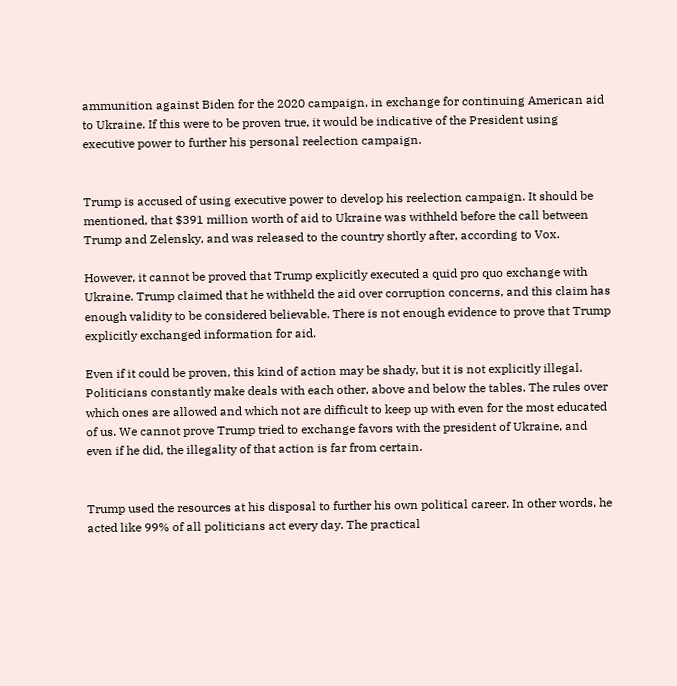ammunition against Biden for the 2020 campaign, in exchange for continuing American aid to Ukraine. If this were to be proven true, it would be indicative of the President using executive power to further his personal reelection campaign.


Trump is accused of using executive power to develop his reelection campaign. It should be mentioned, that $391 million worth of aid to Ukraine was withheld before the call between Trump and Zelensky, and was released to the country shortly after, according to Vox.

However, it cannot be proved that Trump explicitly executed a quid pro quo exchange with Ukraine. Trump claimed that he withheld the aid over corruption concerns, and this claim has enough validity to be considered believable. There is not enough evidence to prove that Trump explicitly exchanged information for aid.

Even if it could be proven, this kind of action may be shady, but it is not explicitly illegal. Politicians constantly make deals with each other, above and below the tables. The rules over which ones are allowed and which not are difficult to keep up with even for the most educated of us. We cannot prove Trump tried to exchange favors with the president of Ukraine, and even if he did, the illegality of that action is far from certain.


Trump used the resources at his disposal to further his own political career. In other words, he acted like 99% of all politicians act every day. The practical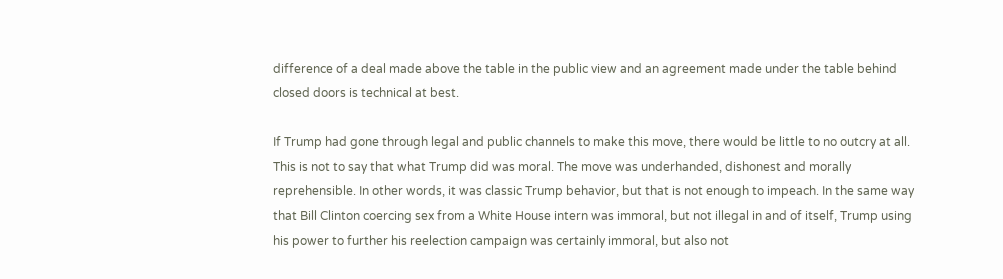difference of a deal made above the table in the public view and an agreement made under the table behind closed doors is technical at best.

If Trump had gone through legal and public channels to make this move, there would be little to no outcry at all. This is not to say that what Trump did was moral. The move was underhanded, dishonest and morally reprehensible. In other words, it was classic Trump behavior, but that is not enough to impeach. In the same way that Bill Clinton coercing sex from a White House intern was immoral, but not illegal in and of itself, Trump using his power to further his reelection campaign was certainly immoral, but also not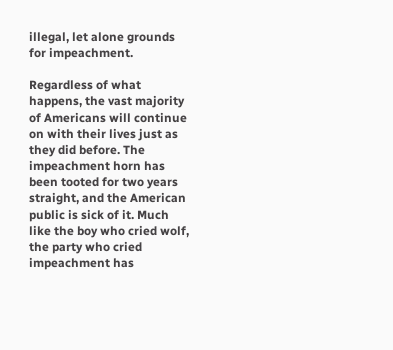illegal, let alone grounds for impeachment.

Regardless of what happens, the vast majority of Americans will continue on with their lives just as they did before. The impeachment horn has been tooted for two years straight, and the American public is sick of it. Much like the boy who cried wolf, the party who cried impeachment has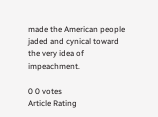made the American people jaded and cynical toward the very idea of impeachment.

0 0 votes
Article Rating